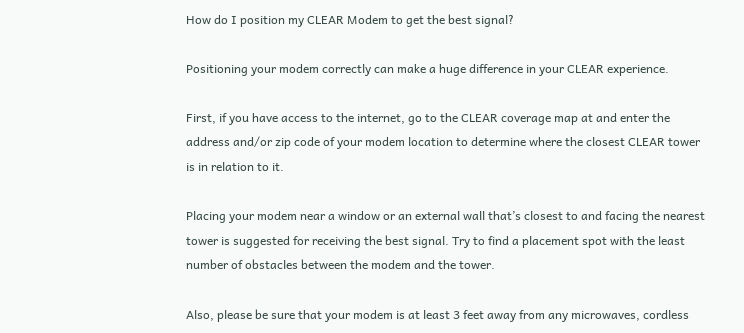How do I position my CLEAR Modem to get the best signal?

Positioning your modem correctly can make a huge difference in your CLEAR experience.

First, if you have access to the internet, go to the CLEAR coverage map at and enter the address and/or zip code of your modem location to determine where the closest CLEAR tower is in relation to it.

Placing your modem near a window or an external wall that’s closest to and facing the nearest tower is suggested for receiving the best signal. Try to find a placement spot with the least number of obstacles between the modem and the tower.

Also, please be sure that your modem is at least 3 feet away from any microwaves, cordless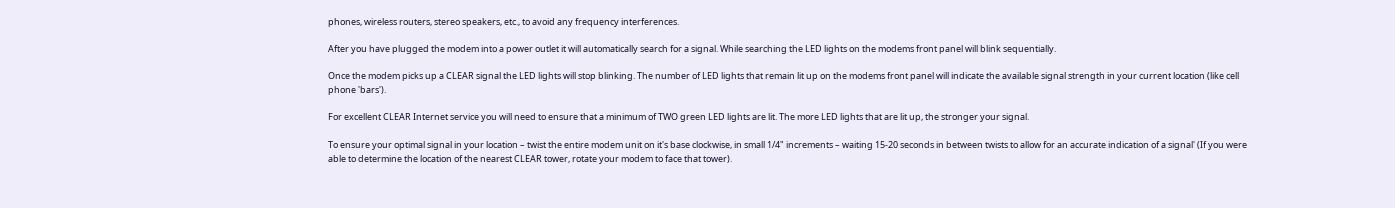phones, wireless routers, stereo speakers, etc., to avoid any frequency interferences.

After you have plugged the modem into a power outlet it will automatically search for a signal. While searching the LED lights on the modems front panel will blink sequentially.

Once the modem picks up a CLEAR signal the LED lights will stop blinking. The number of LED lights that remain lit up on the modems front panel will indicate the available signal strength in your current location (like cell phone 'bars').

For excellent CLEAR Internet service you will need to ensure that a minimum of TWO green LED lights are lit. The more LED lights that are lit up, the stronger your signal.

To ensure your optimal signal in your location – twist the entire modem unit on it's base clockwise, in small 1/4" increments – waiting 15-20 seconds in between twists to allow for an accurate indication of a signal' (If you were able to determine the location of the nearest CLEAR tower, rotate your modem to face that tower).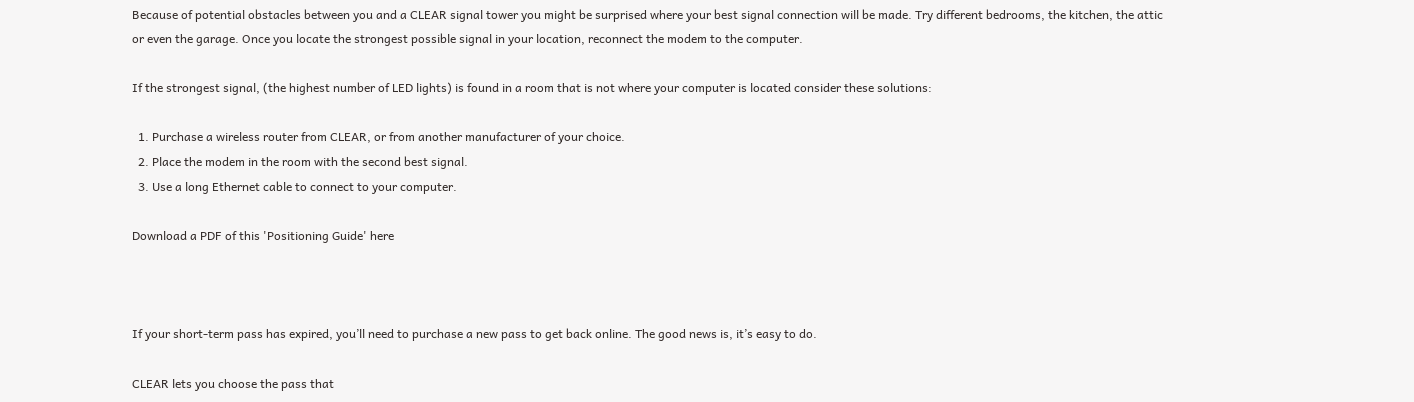Because of potential obstacles between you and a CLEAR signal tower you might be surprised where your best signal connection will be made. Try different bedrooms, the kitchen, the attic or even the garage. Once you locate the strongest possible signal in your location, reconnect the modem to the computer.

If the strongest signal, (the highest number of LED lights) is found in a room that is not where your computer is located consider these solutions:

  1. Purchase a wireless router from CLEAR, or from another manufacturer of your choice.
  2. Place the modem in the room with the second best signal.
  3. Use a long Ethernet cable to connect to your computer.

Download a PDF of this 'Positioning Guide' here



If your short-term pass has expired, you’ll need to purchase a new pass to get back online. The good news is, it’s easy to do.

CLEAR lets you choose the pass that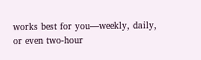works best for you—weekly, daily, or even two-hour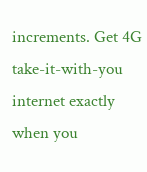increments. Get 4G take-it-with-you internet exactly when you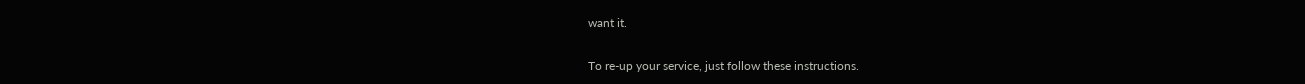want it.

To re-up your service, just follow these instructions.